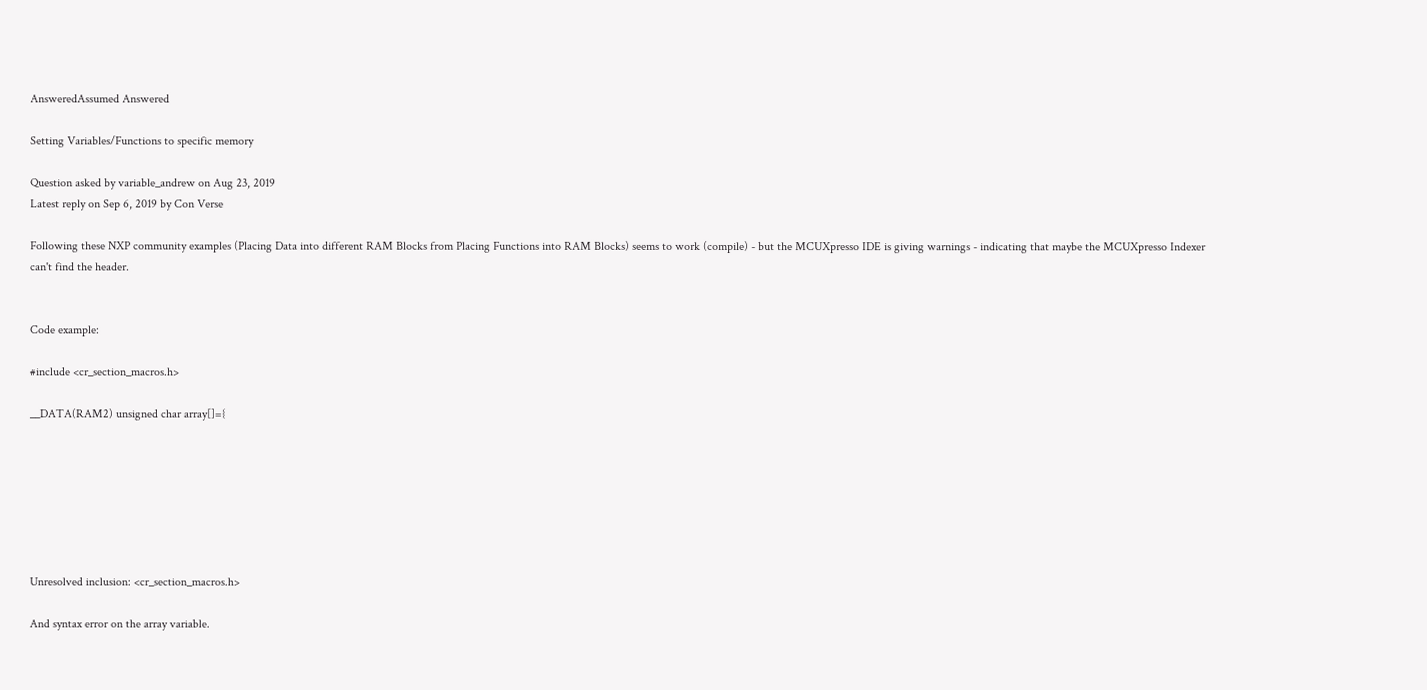AnsweredAssumed Answered

Setting Variables/Functions to specific memory

Question asked by variable_andrew on Aug 23, 2019
Latest reply on Sep 6, 2019 by Con Verse

Following these NXP community examples (Placing Data into different RAM Blocks from Placing Functions into RAM Blocks) seems to work (compile) - but the MCUXpresso IDE is giving warnings - indicating that maybe the MCUXpresso Indexer can't find the header.


Code example:

#include <cr_section_macros.h>

__DATA(RAM2) unsigned char array[]={







Unresolved inclusion: <cr_section_macros.h>

And syntax error on the array variable.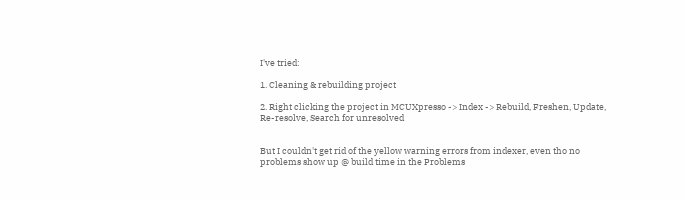I've tried:

1. Cleaning & rebuilding project

2. Right clicking the project in MCUXpresso -> Index -> Rebuild, Freshen, Update, Re-resolve, Search for unresolved


But I couldn't get rid of the yellow warning errors from indexer, even tho no problems show up @ build time in the Problems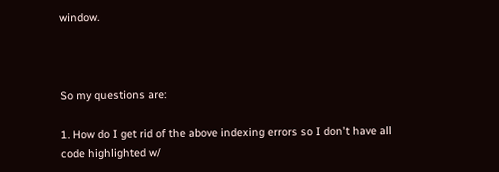window.



So my questions are:

1. How do I get rid of the above indexing errors so I don't have all code highlighted w/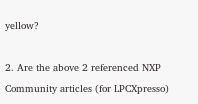yellow?

2. Are the above 2 referenced NXP Community articles (for LPCXpresso)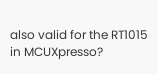also valid for the RT1015 in MCUXpresso?